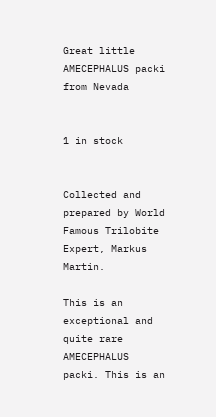Great little AMECEPHALUS packi from Nevada


1 in stock


Collected and prepared by World Famous Trilobite Expert, Markus Martin.

This is an exceptional and quite rare AMECEPHALUS packi. This is an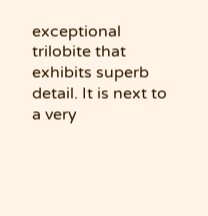exceptional trilobite that exhibits superb detail. It is next to a very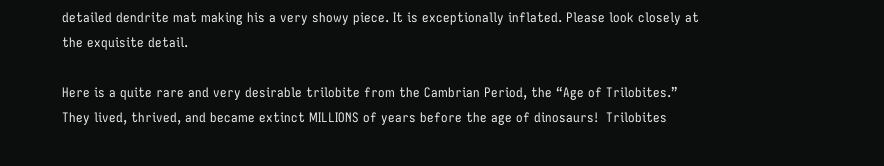detailed dendrite mat making his a very showy piece. It is exceptionally inflated. Please look closely at the exquisite detail.

Here is a quite rare and very desirable trilobite from the Cambrian Period, the “Age of Trilobites.”  They lived, thrived, and became extinct MILLIONS of years before the age of dinosaurs!  Trilobites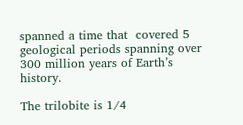spanned a time that  covered 5 geological periods spanning over 300 million years of Earth’s history.

The trilobite is 1/4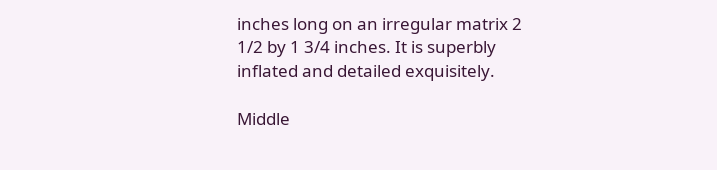inches long on an irregular matrix 2 1/2 by 1 3/4 inches. It is superbly inflated and detailed exquisitely.

Middle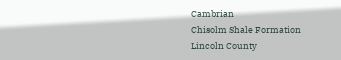Cambrian
Chisolm Shale Formation
Lincoln County